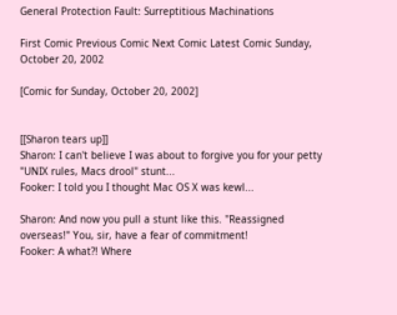General Protection Fault: Surreptitious Machinations

First Comic Previous Comic Next Comic Latest Comic Sunday, October 20, 2002

[Comic for Sunday, October 20, 2002]


[[Sharon tears up]]
Sharon: I can't believe I was about to forgive you for your petty "UNIX rules, Macs drool" stunt...
Fooker: I told you I thought Mac OS X was kewl...

Sharon: And now you pull a stunt like this. "Reassigned overseas!" You, sir, have a fear of commitment!
Fooker: A what?! Where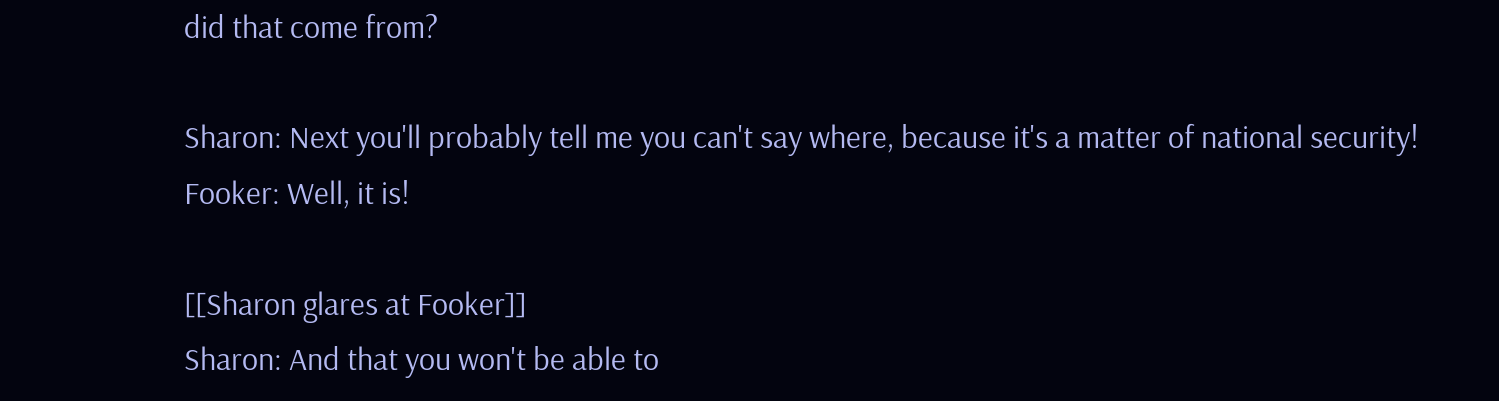did that come from?

Sharon: Next you'll probably tell me you can't say where, because it's a matter of national security!
Fooker: Well, it is!

[[Sharon glares at Fooker]]
Sharon: And that you won't be able to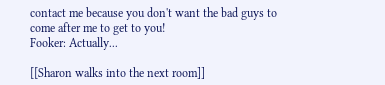contact me because you don't want the bad guys to come after me to get to you!
Fooker: Actually...

[[Sharon walks into the next room]]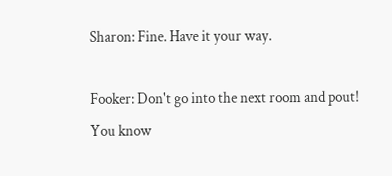Sharon: Fine. Have it your way.

Fooker: Don't go into the next room and pout! You know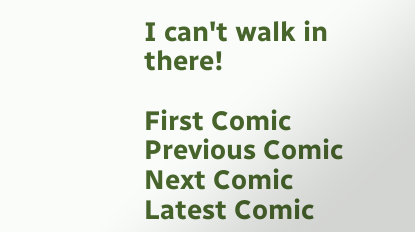I can't walk in there!

First Comic Previous Comic Next Comic Latest Comic